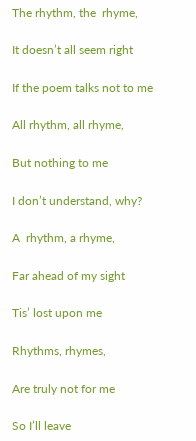The rhythm, the  rhyme,

It doesn’t all seem right

If the poem talks not to me

All rhythm, all rhyme,

But nothing to me

I don’t understand, why?

A  rhythm, a rhyme,

Far ahead of my sight

Tis’ lost upon me

Rhythms, rhymes,

Are truly not for me

So I’ll leave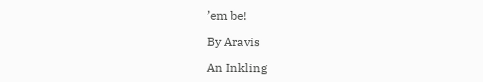’em be!

By Aravis

An Inkling